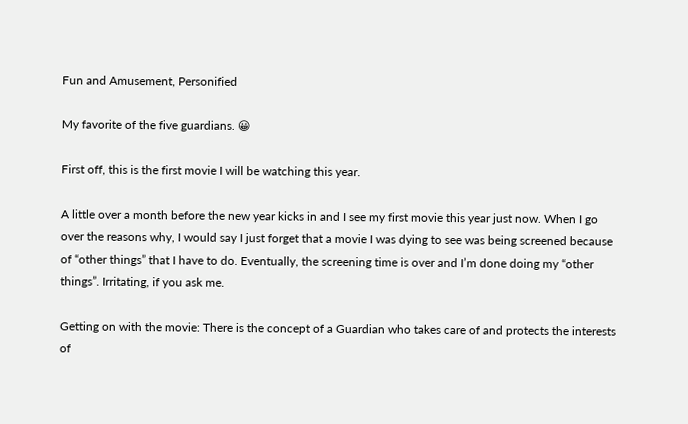Fun and Amusement, Personified

My favorite of the five guardians. 😀

First off, this is the first movie I will be watching this year.

A little over a month before the new year kicks in and I see my first movie this year just now. When I go over the reasons why, I would say I just forget that a movie I was dying to see was being screened because of “other things” that I have to do. Eventually, the screening time is over and I’m done doing my “other things”. Irritating, if you ask me.

Getting on with the movie: There is the concept of a Guardian who takes care of and protects the interests of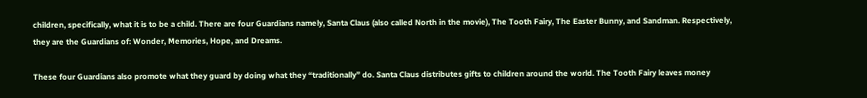children, specifically, what it is to be a child. There are four Guardians namely, Santa Claus (also called North in the movie), The Tooth Fairy, The Easter Bunny, and Sandman. Respectively, they are the Guardians of: Wonder, Memories, Hope, and Dreams.

These four Guardians also promote what they guard by doing what they “traditionally” do. Santa Claus distributes gifts to children around the world. The Tooth Fairy leaves money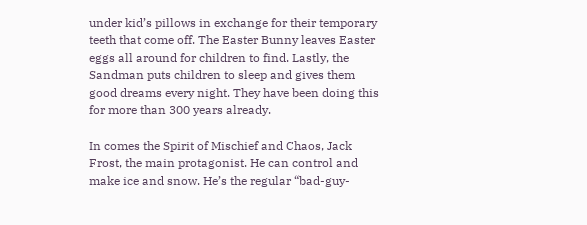under kid’s pillows in exchange for their temporary teeth that come off. The Easter Bunny leaves Easter eggs all around for children to find. Lastly, the Sandman puts children to sleep and gives them good dreams every night. They have been doing this for more than 300 years already.

In comes the Spirit of Mischief and Chaos, Jack Frost, the main protagonist. He can control and make ice and snow. He’s the regular “bad-guy-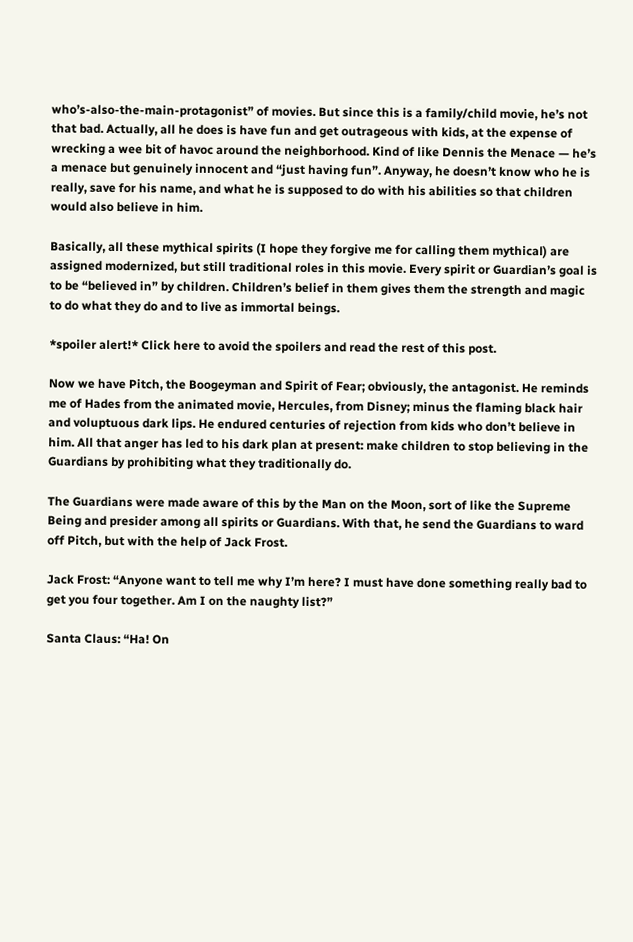who’s-also-the-main-protagonist” of movies. But since this is a family/child movie, he’s not that bad. Actually, all he does is have fun and get outrageous with kids, at the expense of wrecking a wee bit of havoc around the neighborhood. Kind of like Dennis the Menace — he’s a menace but genuinely innocent and “just having fun”. Anyway, he doesn’t know who he is really, save for his name, and what he is supposed to do with his abilities so that children would also believe in him.

Basically, all these mythical spirits (I hope they forgive me for calling them mythical) are assigned modernized, but still traditional roles in this movie. Every spirit or Guardian’s goal is to be “believed in” by children. Children’s belief in them gives them the strength and magic to do what they do and to live as immortal beings.

*spoiler alert!* Click here to avoid the spoilers and read the rest of this post.

Now we have Pitch, the Boogeyman and Spirit of Fear; obviously, the antagonist. He reminds me of Hades from the animated movie, Hercules, from Disney; minus the flaming black hair and voluptuous dark lips. He endured centuries of rejection from kids who don’t believe in him. All that anger has led to his dark plan at present: make children to stop believing in the Guardians by prohibiting what they traditionally do.

The Guardians were made aware of this by the Man on the Moon, sort of like the Supreme Being and presider among all spirits or Guardians. With that, he send the Guardians to ward off Pitch, but with the help of Jack Frost.

Jack Frost: “Anyone want to tell me why I’m here? I must have done something really bad to get you four together. Am I on the naughty list?”

Santa Claus: “Ha! On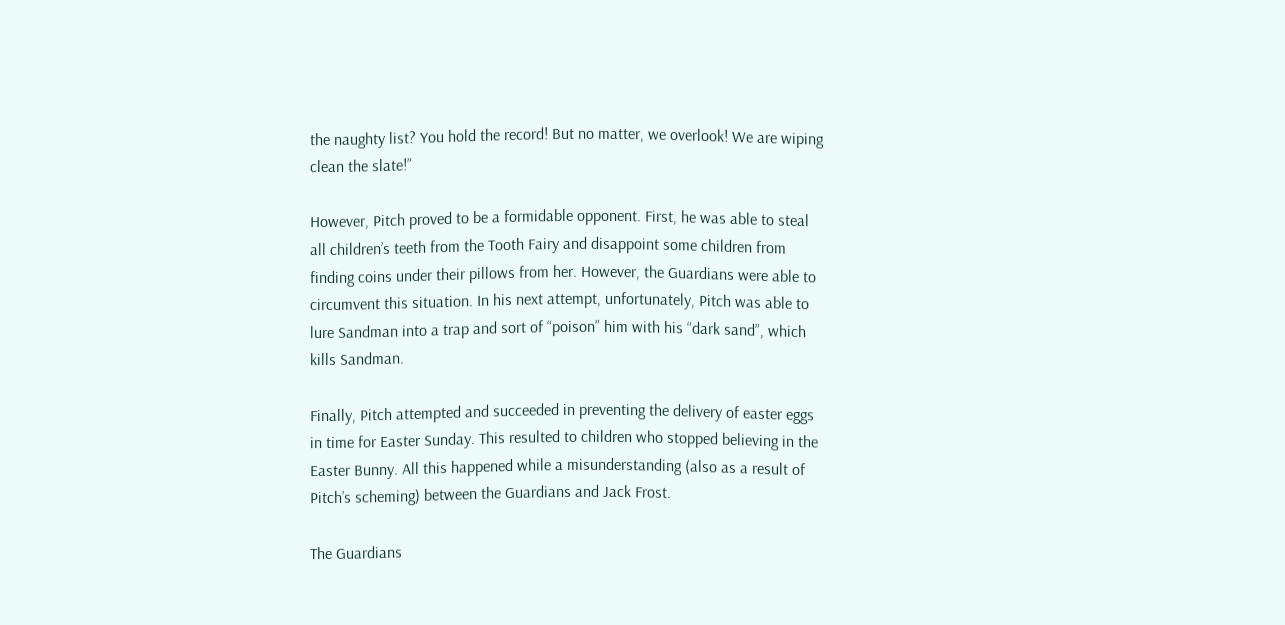the naughty list? You hold the record! But no matter, we overlook! We are wiping clean the slate!”

However, Pitch proved to be a formidable opponent. First, he was able to steal all children’s teeth from the Tooth Fairy and disappoint some children from finding coins under their pillows from her. However, the Guardians were able to circumvent this situation. In his next attempt, unfortunately, Pitch was able to lure Sandman into a trap and sort of “poison” him with his “dark sand”, which kills Sandman.

Finally, Pitch attempted and succeeded in preventing the delivery of easter eggs in time for Easter Sunday. This resulted to children who stopped believing in the Easter Bunny. All this happened while a misunderstanding (also as a result of Pitch’s scheming) between the Guardians and Jack Frost.

The Guardians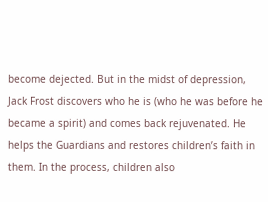become dejected. But in the midst of depression, Jack Frost discovers who he is (who he was before he became a spirit) and comes back rejuvenated. He helps the Guardians and restores children’s faith in them. In the process, children also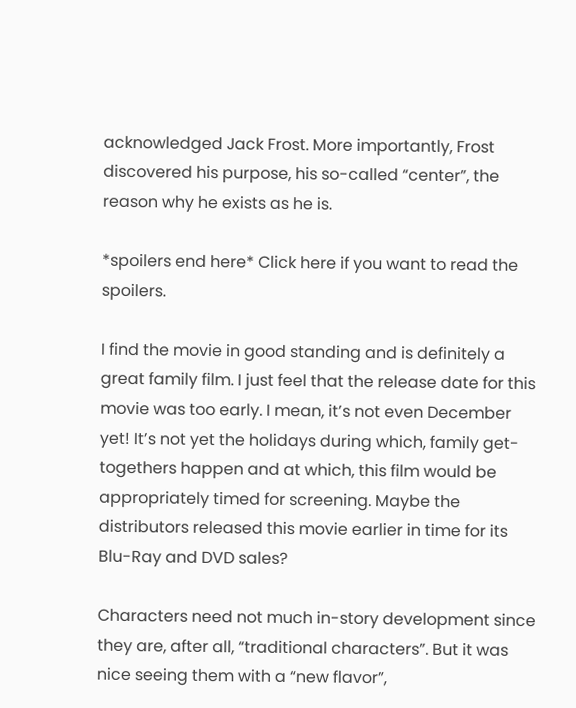acknowledged Jack Frost. More importantly, Frost discovered his purpose, his so-called “center”, the reason why he exists as he is.

*spoilers end here* Click here if you want to read the spoilers.

I find the movie in good standing and is definitely a great family film. I just feel that the release date for this movie was too early. I mean, it’s not even December yet! It’s not yet the holidays during which, family get-togethers happen and at which, this film would be appropriately timed for screening. Maybe the distributors released this movie earlier in time for its Blu-Ray and DVD sales?

Characters need not much in-story development since they are, after all, “traditional characters”. But it was nice seeing them with a “new flavor”,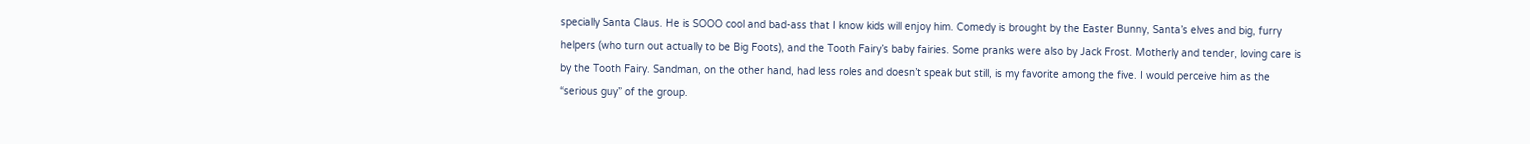specially Santa Claus. He is SOOO cool and bad-ass that I know kids will enjoy him. Comedy is brought by the Easter Bunny, Santa’s elves and big, furry helpers (who turn out actually to be Big Foots), and the Tooth Fairy’s baby fairies. Some pranks were also by Jack Frost. Motherly and tender, loving care is by the Tooth Fairy. Sandman, on the other hand, had less roles and doesn’t speak but still, is my favorite among the five. I would perceive him as the “serious guy” of the group.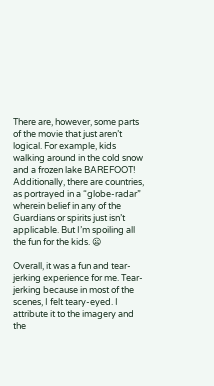There are, however, some parts of the movie that just aren’t logical. For example, kids walking around in the cold snow and a frozen lake BAREFOOT! Additionally, there are countries, as portrayed in a “globe-radar” wherein belief in any of the Guardians or spirits just isn’t applicable. But I’m spoiling all the fun for the kids. 😦

Overall, it was a fun and tear-jerking experience for me. Tear-jerking because in most of the scenes, I felt teary-eyed. I attribute it to the imagery and the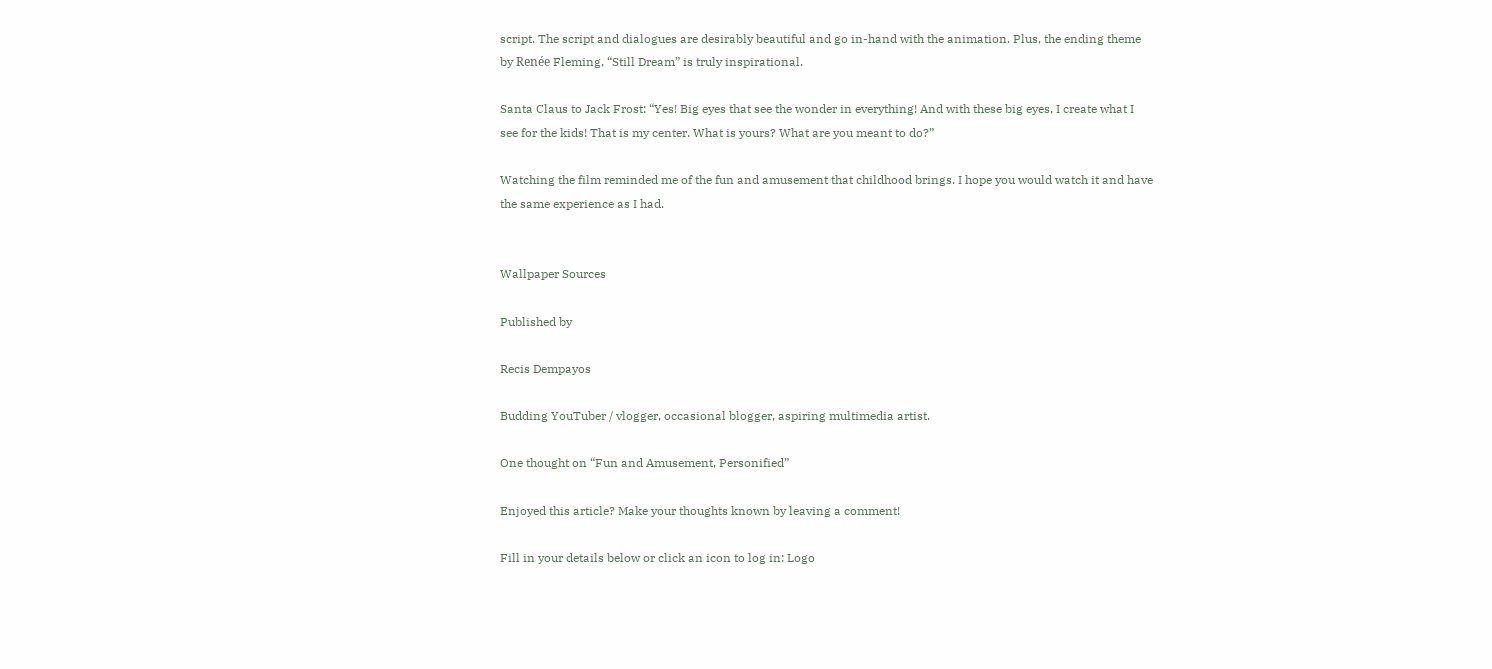script. The script and dialogues are desirably beautiful and go in-hand with the animation. Plus, the ending theme by Renée Fleming, “Still Dream” is truly inspirational.

Santa Claus to Jack Frost: “Yes! Big eyes that see the wonder in everything! And with these big eyes, I create what I see for the kids! That is my center. What is yours? What are you meant to do?”

Watching the film reminded me of the fun and amusement that childhood brings. I hope you would watch it and have the same experience as I had.


Wallpaper Sources

Published by

Recis Dempayos

Budding YouTuber / vlogger, occasional blogger, aspiring multimedia artist.

One thought on “Fun and Amusement, Personified”

Enjoyed this article? Make your thoughts known by leaving a comment!

Fill in your details below or click an icon to log in: Logo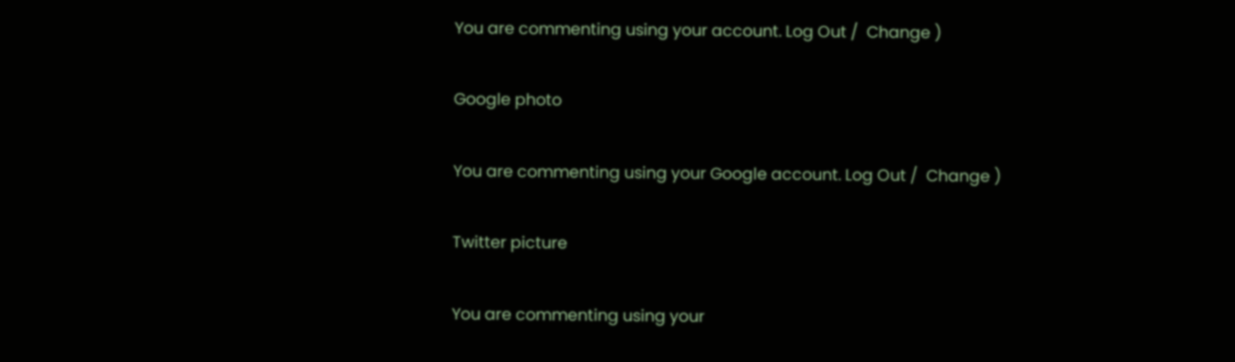You are commenting using your account. Log Out /  Change )

Google photo

You are commenting using your Google account. Log Out /  Change )

Twitter picture

You are commenting using your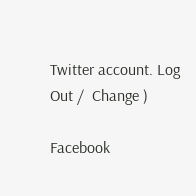Twitter account. Log Out /  Change )

Facebook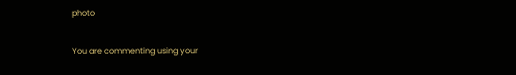photo

You are commenting using your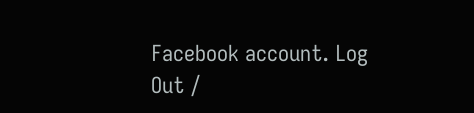Facebook account. Log Out /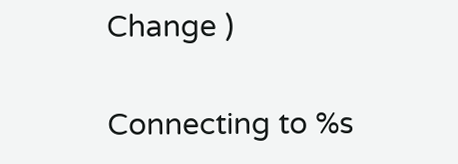Change )

Connecting to %s